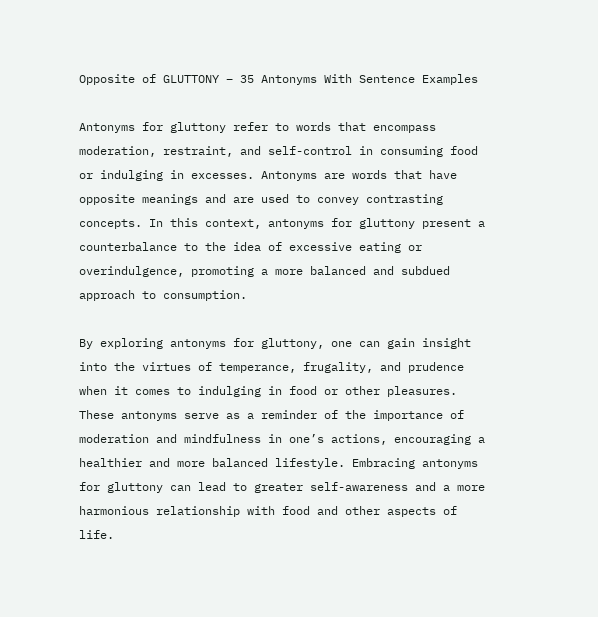Opposite of GLUTTONY – 35 Antonyms With Sentence Examples

Antonyms for gluttony refer to words that encompass moderation, restraint, and self-control in consuming food or indulging in excesses. Antonyms are words that have opposite meanings and are used to convey contrasting concepts. In this context, antonyms for gluttony present a counterbalance to the idea of excessive eating or overindulgence, promoting a more balanced and subdued approach to consumption.

By exploring antonyms for gluttony, one can gain insight into the virtues of temperance, frugality, and prudence when it comes to indulging in food or other pleasures. These antonyms serve as a reminder of the importance of moderation and mindfulness in one’s actions, encouraging a healthier and more balanced lifestyle. Embracing antonyms for gluttony can lead to greater self-awareness and a more harmonious relationship with food and other aspects of life.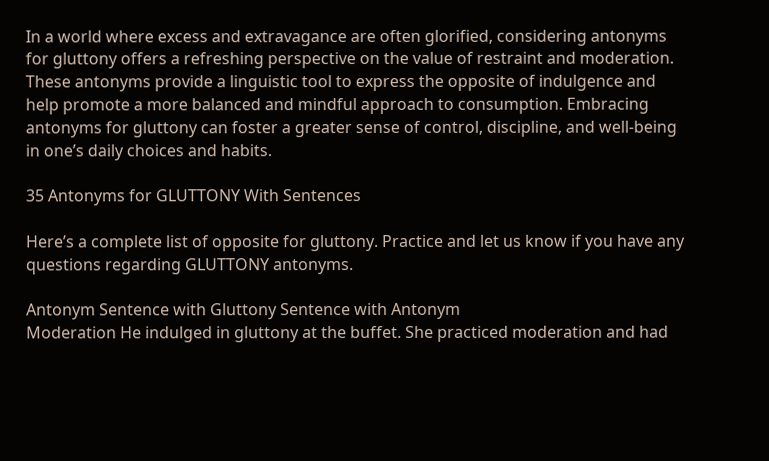In a world where excess and extravagance are often glorified, considering antonyms for gluttony offers a refreshing perspective on the value of restraint and moderation. These antonyms provide a linguistic tool to express the opposite of indulgence and help promote a more balanced and mindful approach to consumption. Embracing antonyms for gluttony can foster a greater sense of control, discipline, and well-being in one’s daily choices and habits.

35 Antonyms for GLUTTONY With Sentences

Here’s a complete list of opposite for gluttony. Practice and let us know if you have any questions regarding GLUTTONY antonyms.

Antonym Sentence with Gluttony Sentence with Antonym
Moderation He indulged in gluttony at the buffet. She practiced moderation and had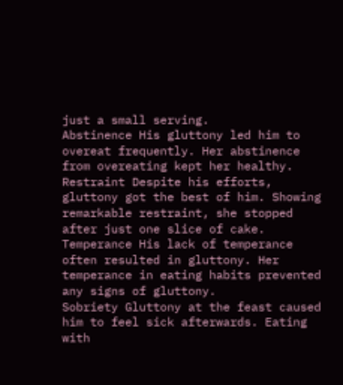just a small serving.
Abstinence His gluttony led him to overeat frequently. Her abstinence from overeating kept her healthy.
Restraint Despite his efforts, gluttony got the best of him. Showing remarkable restraint, she stopped after just one slice of cake.
Temperance His lack of temperance often resulted in gluttony. Her temperance in eating habits prevented any signs of gluttony.
Sobriety Gluttony at the feast caused him to feel sick afterwards. Eating with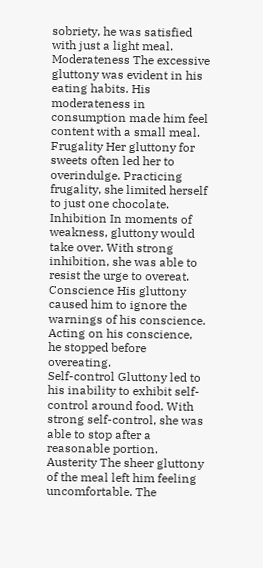sobriety, he was satisfied with just a light meal.
Moderateness The excessive gluttony was evident in his eating habits. His moderateness in consumption made him feel content with a small meal.
Frugality Her gluttony for sweets often led her to overindulge. Practicing frugality, she limited herself to just one chocolate.
Inhibition In moments of weakness, gluttony would take over. With strong inhibition, she was able to resist the urge to overeat.
Conscience His gluttony caused him to ignore the warnings of his conscience. Acting on his conscience, he stopped before overeating.
Self-control Gluttony led to his inability to exhibit self-control around food. With strong self-control, she was able to stop after a reasonable portion.
Austerity The sheer gluttony of the meal left him feeling uncomfortable. The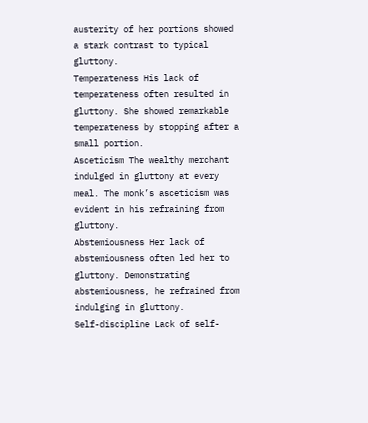austerity of her portions showed a stark contrast to typical gluttony.
Temperateness His lack of temperateness often resulted in gluttony. She showed remarkable temperateness by stopping after a small portion.
Asceticism The wealthy merchant indulged in gluttony at every meal. The monk’s asceticism was evident in his refraining from gluttony.
Abstemiousness Her lack of abstemiousness often led her to gluttony. Demonstrating abstemiousness, he refrained from indulging in gluttony.
Self-discipline Lack of self-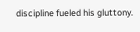discipline fueled his gluttony.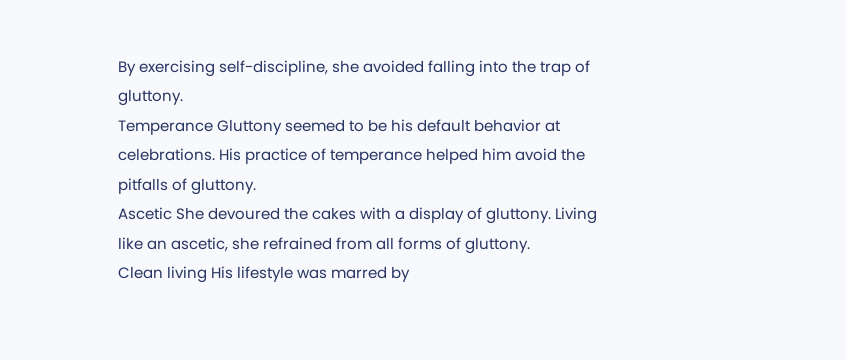By exercising self-discipline, she avoided falling into the trap of gluttony.
Temperance Gluttony seemed to be his default behavior at celebrations. His practice of temperance helped him avoid the pitfalls of gluttony.
Ascetic She devoured the cakes with a display of gluttony. Living like an ascetic, she refrained from all forms of gluttony.
Clean living His lifestyle was marred by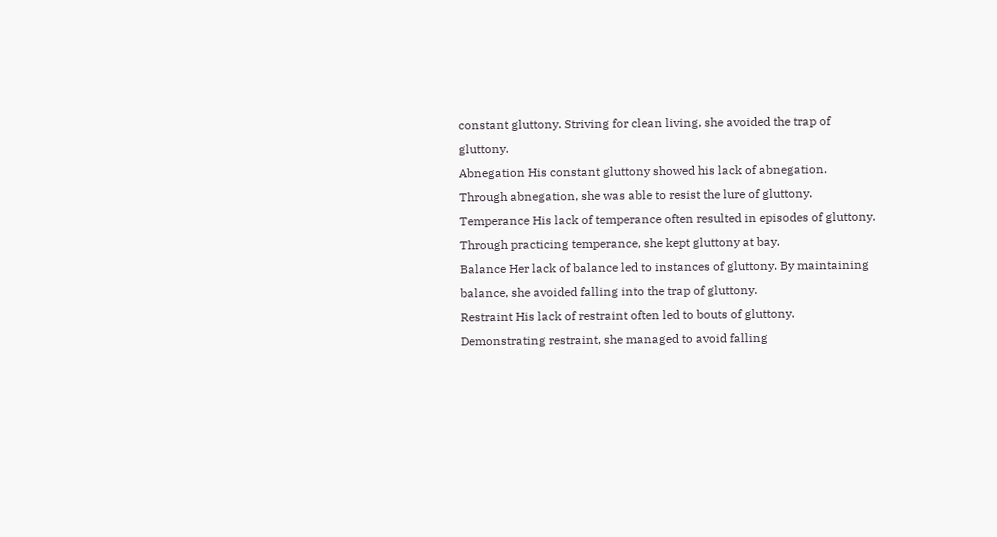constant gluttony. Striving for clean living, she avoided the trap of gluttony.
Abnegation His constant gluttony showed his lack of abnegation. Through abnegation, she was able to resist the lure of gluttony.
Temperance His lack of temperance often resulted in episodes of gluttony. Through practicing temperance, she kept gluttony at bay.
Balance Her lack of balance led to instances of gluttony. By maintaining balance, she avoided falling into the trap of gluttony.
Restraint His lack of restraint often led to bouts of gluttony. Demonstrating restraint, she managed to avoid falling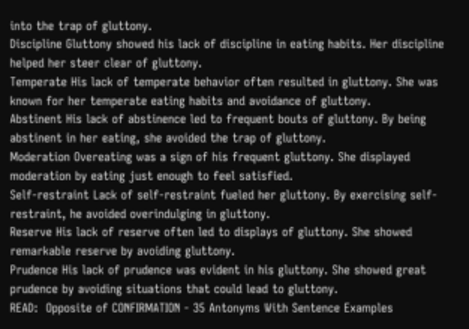into the trap of gluttony.
Discipline Gluttony showed his lack of discipline in eating habits. Her discipline helped her steer clear of gluttony.
Temperate His lack of temperate behavior often resulted in gluttony. She was known for her temperate eating habits and avoidance of gluttony.
Abstinent His lack of abstinence led to frequent bouts of gluttony. By being abstinent in her eating, she avoided the trap of gluttony.
Moderation Overeating was a sign of his frequent gluttony. She displayed moderation by eating just enough to feel satisfied.
Self-restraint Lack of self-restraint fueled her gluttony. By exercising self-restraint, he avoided overindulging in gluttony.
Reserve His lack of reserve often led to displays of gluttony. She showed remarkable reserve by avoiding gluttony.
Prudence His lack of prudence was evident in his gluttony. She showed great prudence by avoiding situations that could lead to gluttony.
READ:  Opposite of CONFIRMATION - 35 Antonyms With Sentence Examples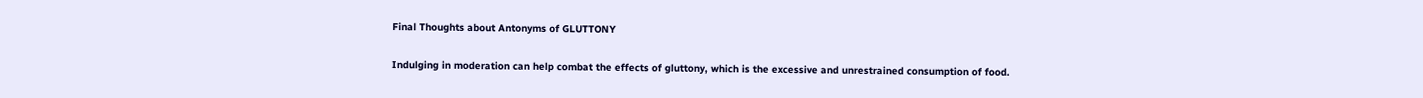Final Thoughts about Antonyms of GLUTTONY

Indulging in moderation can help combat the effects of gluttony, which is the excessive and unrestrained consumption of food.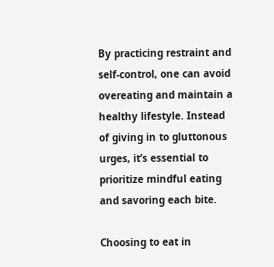By practicing restraint and self-control, one can avoid overeating and maintain a healthy lifestyle. Instead of giving in to gluttonous urges, it’s essential to prioritize mindful eating and savoring each bite.

Choosing to eat in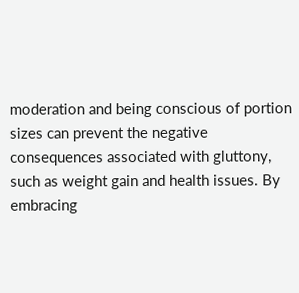moderation and being conscious of portion sizes can prevent the negative consequences associated with gluttony, such as weight gain and health issues. By embracing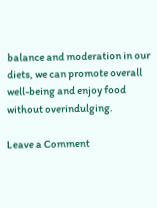balance and moderation in our diets, we can promote overall well-being and enjoy food without overindulging.

Leave a Comment